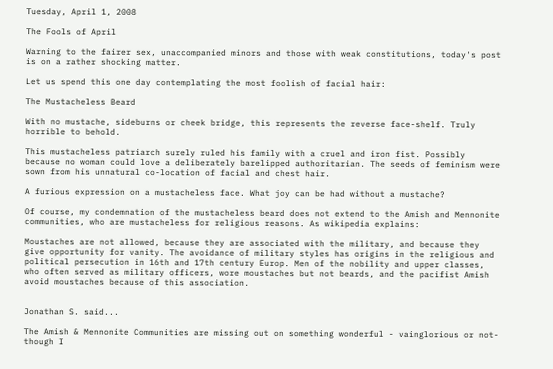Tuesday, April 1, 2008

The Fools of April

Warning to the fairer sex, unaccompanied minors and those with weak constitutions, today's post is on a rather shocking matter.

Let us spend this one day contemplating the most foolish of facial hair:

The Mustacheless Beard

With no mustache, sideburns or cheek bridge, this represents the reverse face-shelf. Truly horrible to behold.

This mustacheless patriarch surely ruled his family with a cruel and iron fist. Possibly because no woman could love a deliberately barelipped authoritarian. The seeds of feminism were sown from his unnatural co-location of facial and chest hair.

A furious expression on a mustacheless face. What joy can be had without a mustache?

Of course, my condemnation of the mustacheless beard does not extend to the Amish and Mennonite communities, who are mustacheless for religious reasons. As wikipedia explains:

Moustaches are not allowed, because they are associated with the military, and because they give opportunity for vanity. The avoidance of military styles has origins in the religious and political persecution in 16th and 17th century Europ. Men of the nobility and upper classes, who often served as military officers, wore moustaches but not beards, and the pacifist Amish avoid moustaches because of this association.


Jonathan S. said...

The Amish & Mennonite Communities are missing out on something wonderful - vainglorious or not- though I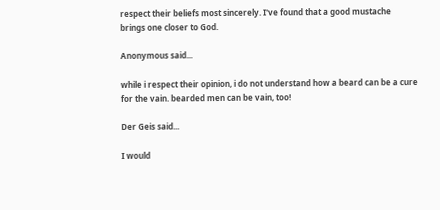respect their beliefs most sincerely. I've found that a good mustache brings one closer to God.

Anonymous said...

while i respect their opinion, i do not understand how a beard can be a cure for the vain. bearded men can be vain, too!

Der Geis said...

I would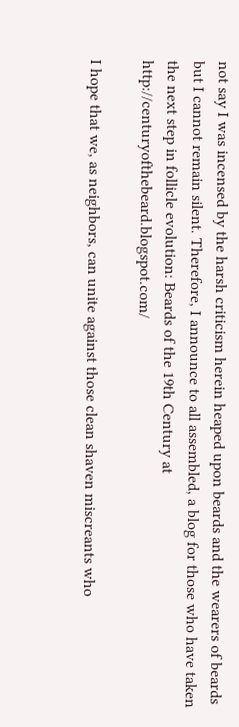not say I was incensed by the harsh criticism herein heaped upon beards and the wearers of beards but I cannot remain silent. Therefore, I announce to all assembled, a blog for those who have taken the next step in follicle evolution: Beards of the 19th Century at http://centuryofthebeard.blogspot.com/

I hope that we, as neighbors, can unite against those clean shaven miscreants who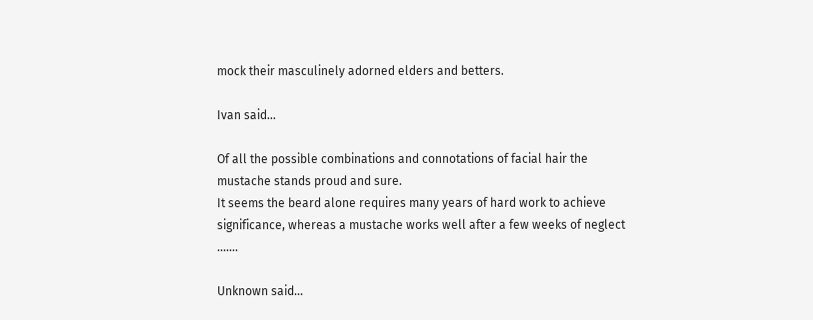mock their masculinely adorned elders and betters.

Ivan said...

Of all the possible combinations and connotations of facial hair the mustache stands proud and sure.
It seems the beard alone requires many years of hard work to achieve significance, whereas a mustache works well after a few weeks of neglect .......

Unknown said...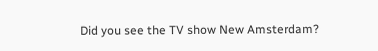Did you see the TV show New Amsterdam?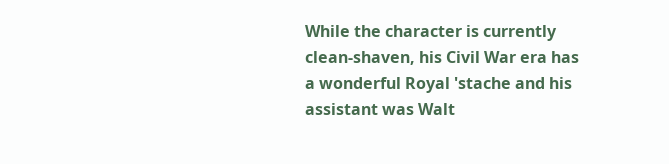While the character is currently clean-shaven, his Civil War era has a wonderful Royal 'stache and his assistant was Walt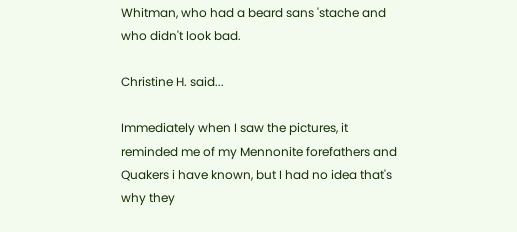Whitman, who had a beard sans 'stache and who didn't look bad.

Christine H. said...

Immediately when I saw the pictures, it reminded me of my Mennonite forefathers and Quakers i have known, but I had no idea that's why they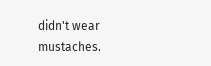didn't wear mustaches.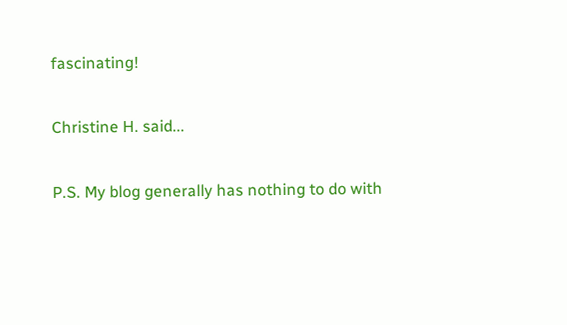fascinating!

Christine H. said...

P.S. My blog generally has nothing to do with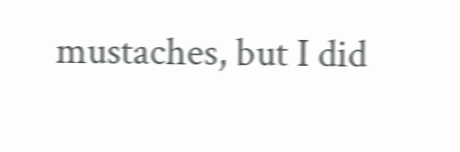mustaches, but I did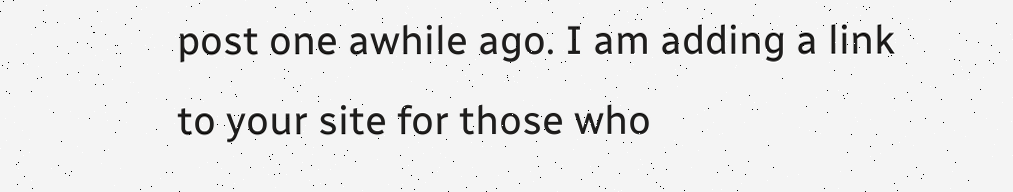post one awhile ago. I am adding a link to your site for those who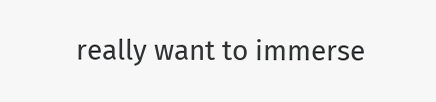really want to immerse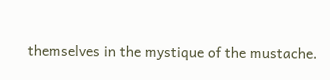themselves in the mystique of the mustache.